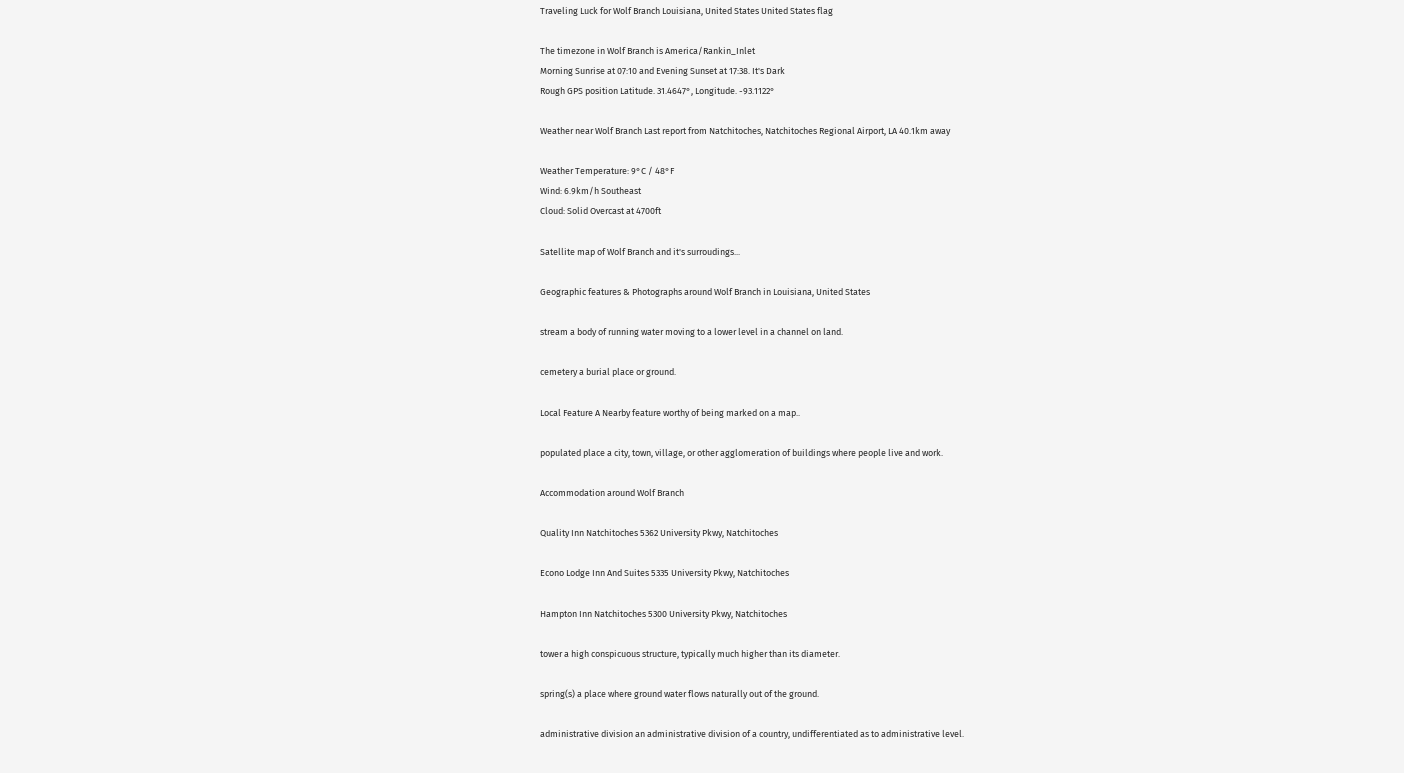Traveling Luck for Wolf Branch Louisiana, United States United States flag

The timezone in Wolf Branch is America/Rankin_Inlet
Morning Sunrise at 07:10 and Evening Sunset at 17:38. It's Dark
Rough GPS position Latitude. 31.4647°, Longitude. -93.1122°

Weather near Wolf Branch Last report from Natchitoches, Natchitoches Regional Airport, LA 40.1km away

Weather Temperature: 9°C / 48°F
Wind: 6.9km/h Southeast
Cloud: Solid Overcast at 4700ft

Satellite map of Wolf Branch and it's surroudings...

Geographic features & Photographs around Wolf Branch in Louisiana, United States

stream a body of running water moving to a lower level in a channel on land.

cemetery a burial place or ground.

Local Feature A Nearby feature worthy of being marked on a map..

populated place a city, town, village, or other agglomeration of buildings where people live and work.

Accommodation around Wolf Branch

Quality Inn Natchitoches 5362 University Pkwy, Natchitoches

Econo Lodge Inn And Suites 5335 University Pkwy, Natchitoches

Hampton Inn Natchitoches 5300 University Pkwy, Natchitoches

tower a high conspicuous structure, typically much higher than its diameter.

spring(s) a place where ground water flows naturally out of the ground.

administrative division an administrative division of a country, undifferentiated as to administrative level.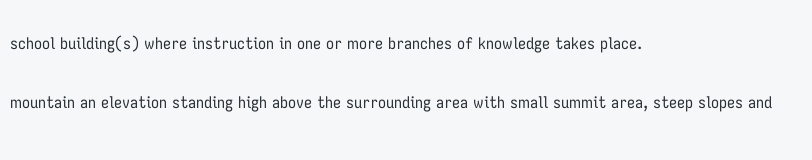school building(s) where instruction in one or more branches of knowledge takes place.

mountain an elevation standing high above the surrounding area with small summit area, steep slopes and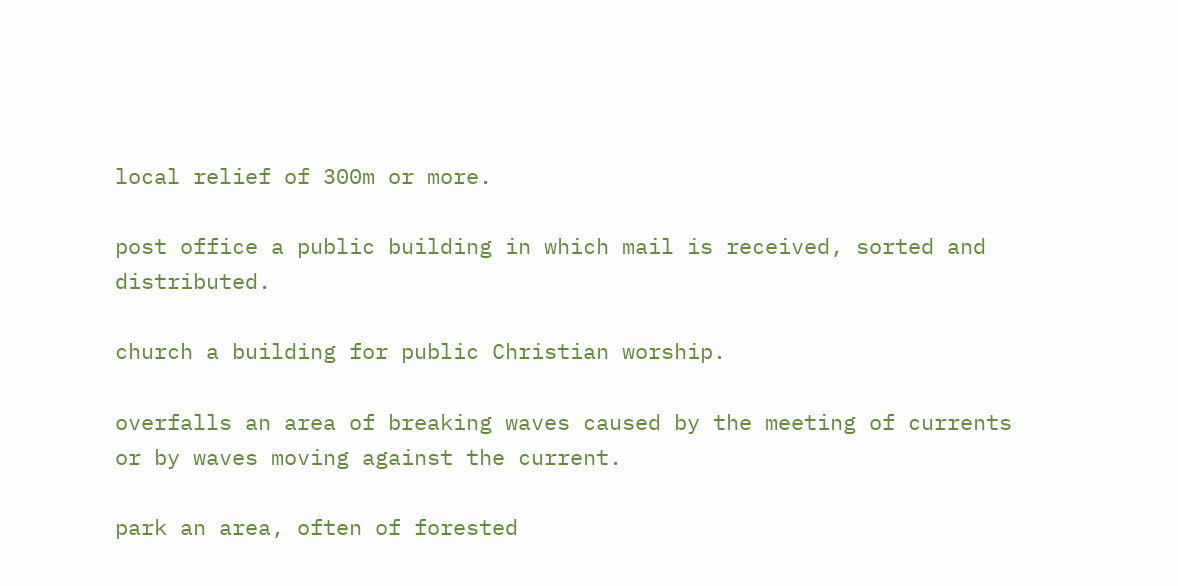local relief of 300m or more.

post office a public building in which mail is received, sorted and distributed.

church a building for public Christian worship.

overfalls an area of breaking waves caused by the meeting of currents or by waves moving against the current.

park an area, often of forested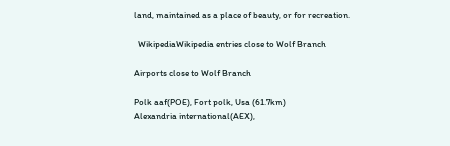land, maintained as a place of beauty, or for recreation.

  WikipediaWikipedia entries close to Wolf Branch

Airports close to Wolf Branch

Polk aaf(POE), Fort polk, Usa (61.7km)
Alexandria international(AEX),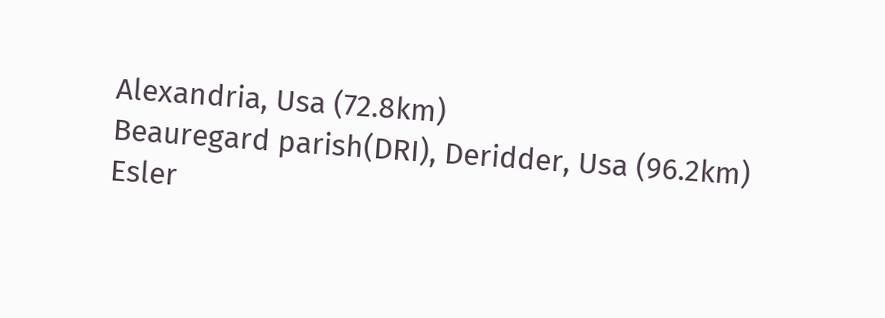Alexandria, Usa (72.8km)
Beauregard parish(DRI), Deridder, Usa (96.2km)
Esler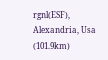rgnl(ESF), Alexandria, Usa (101.9km)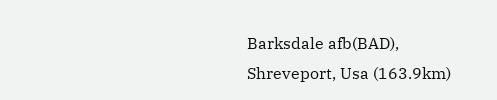Barksdale afb(BAD), Shreveport, Usa (163.9km)